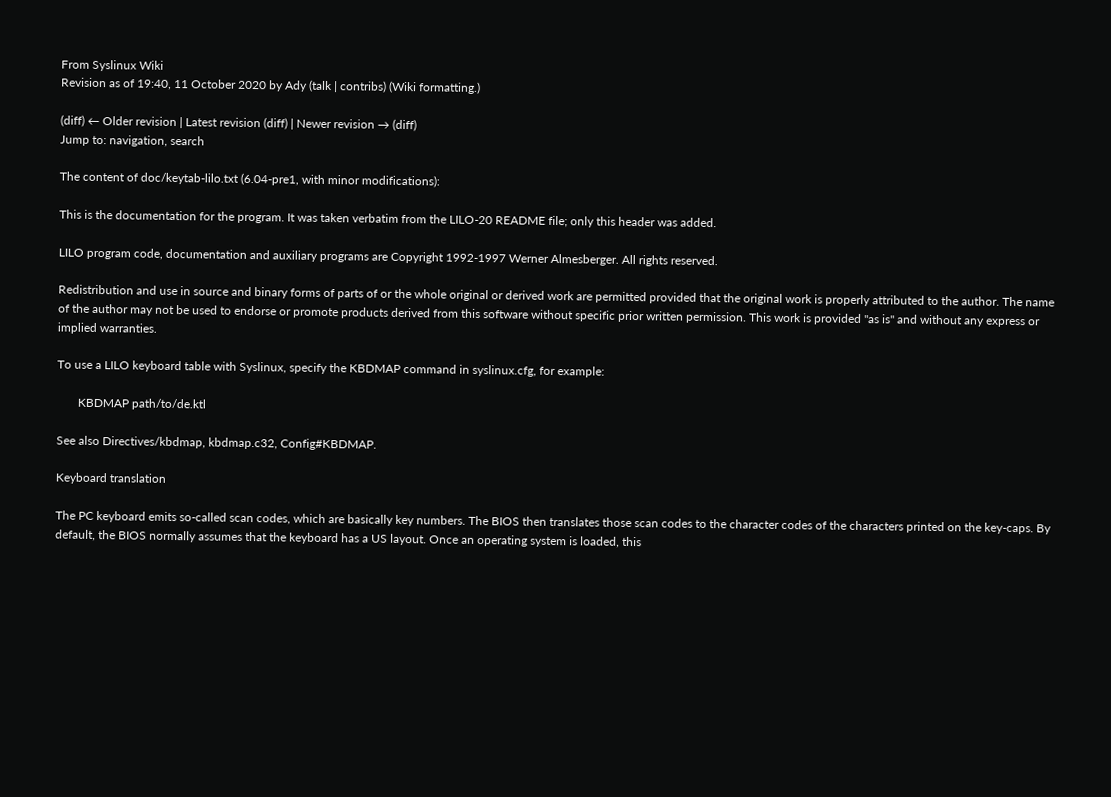From Syslinux Wiki
Revision as of 19:40, 11 October 2020 by Ady (talk | contribs) (Wiki formatting.)

(diff) ← Older revision | Latest revision (diff) | Newer revision → (diff)
Jump to: navigation, search

The content of doc/keytab-lilo.txt (6.04-pre1, with minor modifications):

This is the documentation for the program. It was taken verbatim from the LILO-20 README file; only this header was added.

LILO program code, documentation and auxiliary programs are Copyright 1992-1997 Werner Almesberger. All rights reserved.

Redistribution and use in source and binary forms of parts of or the whole original or derived work are permitted provided that the original work is properly attributed to the author. The name of the author may not be used to endorse or promote products derived from this software without specific prior written permission. This work is provided "as is" and without any express or implied warranties.

To use a LILO keyboard table with Syslinux, specify the KBDMAP command in syslinux.cfg, for example:

       KBDMAP path/to/de.ktl

See also Directives/kbdmap, kbdmap.c32, Config#KBDMAP.

Keyboard translation

The PC keyboard emits so-called scan codes, which are basically key numbers. The BIOS then translates those scan codes to the character codes of the characters printed on the key-caps. By default, the BIOS normally assumes that the keyboard has a US layout. Once an operating system is loaded, this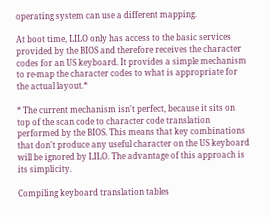operating system can use a different mapping.

At boot time, LILO only has access to the basic services provided by the BIOS and therefore receives the character codes for an US keyboard. It provides a simple mechanism to re-map the character codes to what is appropriate for the actual layout.*

* The current mechanism isn't perfect, because it sits on top of the scan code to character code translation performed by the BIOS. This means that key combinations that don't produce any useful character on the US keyboard will be ignored by LILO. The advantage of this approach is its simplicity.

Compiling keyboard translation tables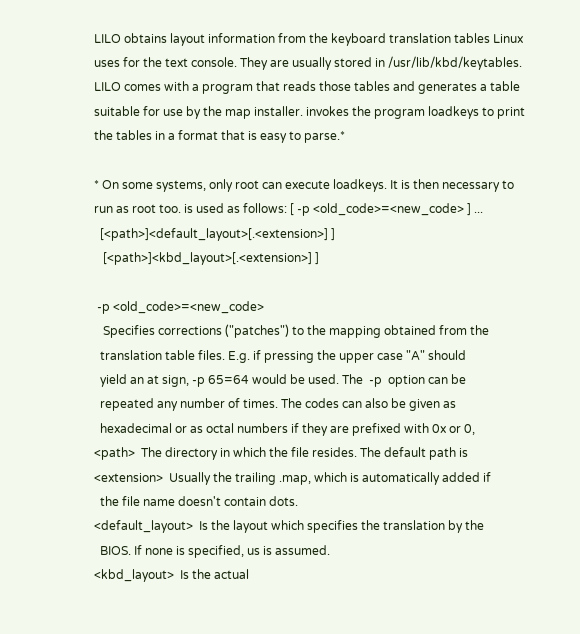LILO obtains layout information from the keyboard translation tables Linux uses for the text console. They are usually stored in /usr/lib/kbd/keytables. LILO comes with a program that reads those tables and generates a table suitable for use by the map installer. invokes the program loadkeys to print the tables in a format that is easy to parse.*

* On some systems, only root can execute loadkeys. It is then necessary to run as root too. is used as follows: [ -p <old_code>=<new_code> ] ...
  [<path>]<default_layout>[.<extension>] ]
   [<path>]<kbd_layout>[.<extension>] ]

 -p <old_code>=<new_code>
   Specifies corrections ("patches") to the mapping obtained from the
  translation table files. E.g. if pressing the upper case "A" should
  yield an at sign, -p 65=64 would be used. The  -p  option can be
  repeated any number of times. The codes can also be given as
  hexadecimal or as octal numbers if they are prefixed with 0x or 0,
<path>  The directory in which the file resides. The default path is
<extension>  Usually the trailing .map, which is automatically added if
  the file name doesn't contain dots.
<default_layout>  Is the layout which specifies the translation by the
  BIOS. If none is specified, us is assumed.
<kbd_layout>  Is the actual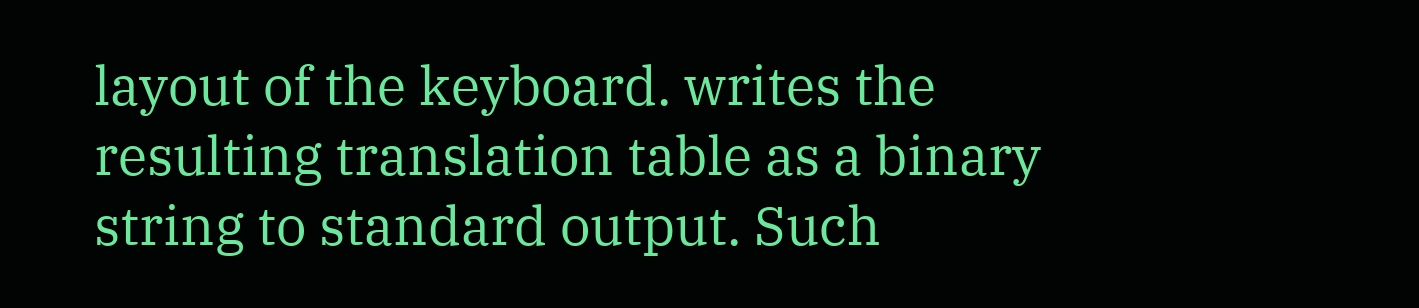layout of the keyboard. writes the resulting translation table as a binary string to standard output. Such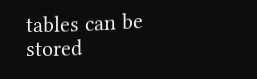tables can be stored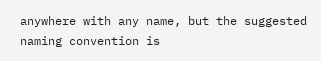anywhere with any name, but the suggested naming convention is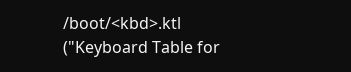/boot/<kbd>.ktl ("Keyboard Table for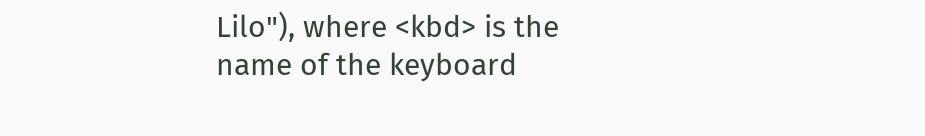Lilo"), where <kbd> is the name of the keyboard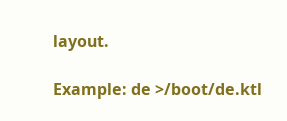layout.

Example: de >/boot/de.ktl